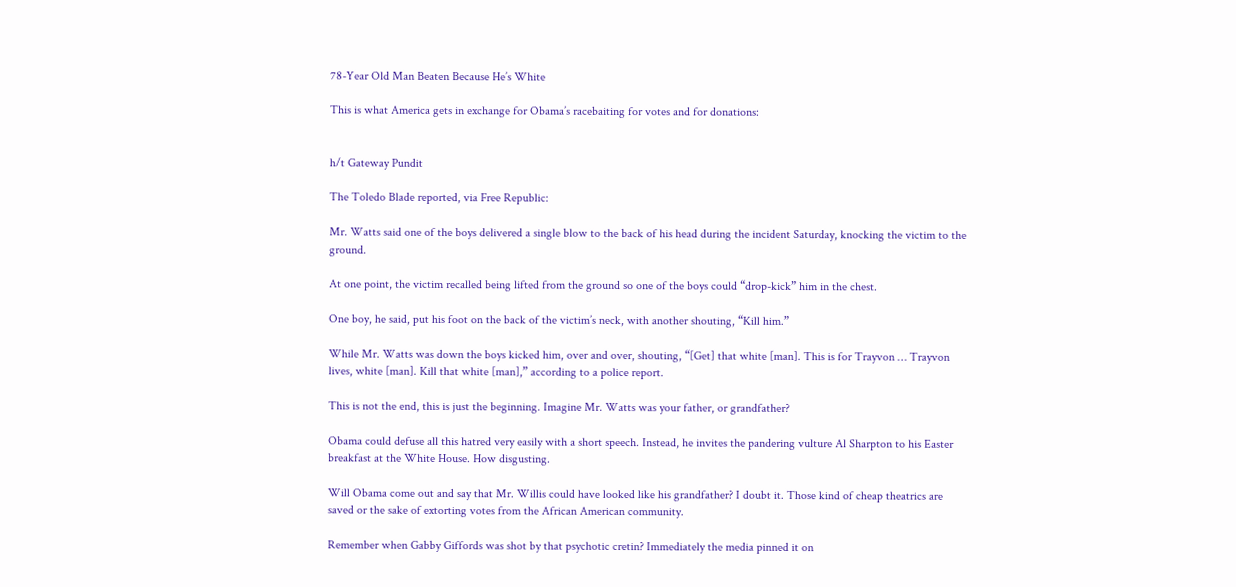78-Year Old Man Beaten Because He’s White

This is what America gets in exchange for Obama’s racebaiting for votes and for donations:


h/t Gateway Pundit

The Toledo Blade reported, via Free Republic:

Mr. Watts said one of the boys delivered a single blow to the back of his head during the incident Saturday, knocking the victim to the ground.

At one point, the victim recalled being lifted from the ground so one of the boys could “drop-kick” him in the chest.

One boy, he said, put his foot on the back of the victim’s neck, with another shouting, “Kill him.”

While Mr. Watts was down the boys kicked him, over and over, shouting, “[Get] that white [man]. This is for Trayvon … Trayvon lives, white [man]. Kill that white [man],” according to a police report.

This is not the end, this is just the beginning. Imagine Mr. Watts was your father, or grandfather?

Obama could defuse all this hatred very easily with a short speech. Instead, he invites the pandering vulture Al Sharpton to his Easter breakfast at the White House. How disgusting.

Will Obama come out and say that Mr. Willis could have looked like his grandfather? I doubt it. Those kind of cheap theatrics are saved or the sake of extorting votes from the African American community.

Remember when Gabby Giffords was shot by that psychotic cretin? Immediately the media pinned it on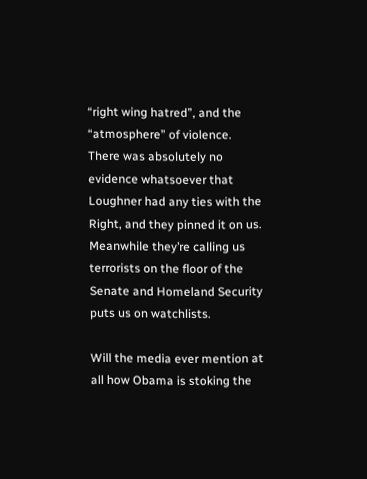“right wing hatred”, and the “atmosphere” of violence. There was absolutely no evidence whatsoever that Loughner had any ties with the Right, and they pinned it on us. Meanwhile they’re calling us terrorists on the floor of the Senate and Homeland Security puts us on watchlists.

Will the media ever mention at all how Obama is stoking the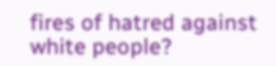fires of hatred against white people?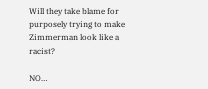Will they take blame for purposely trying to make Zimmerman look like a racist?

NO…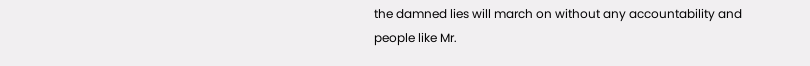the damned lies will march on without any accountability and people like Mr.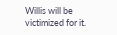Willis will be victimized for it.